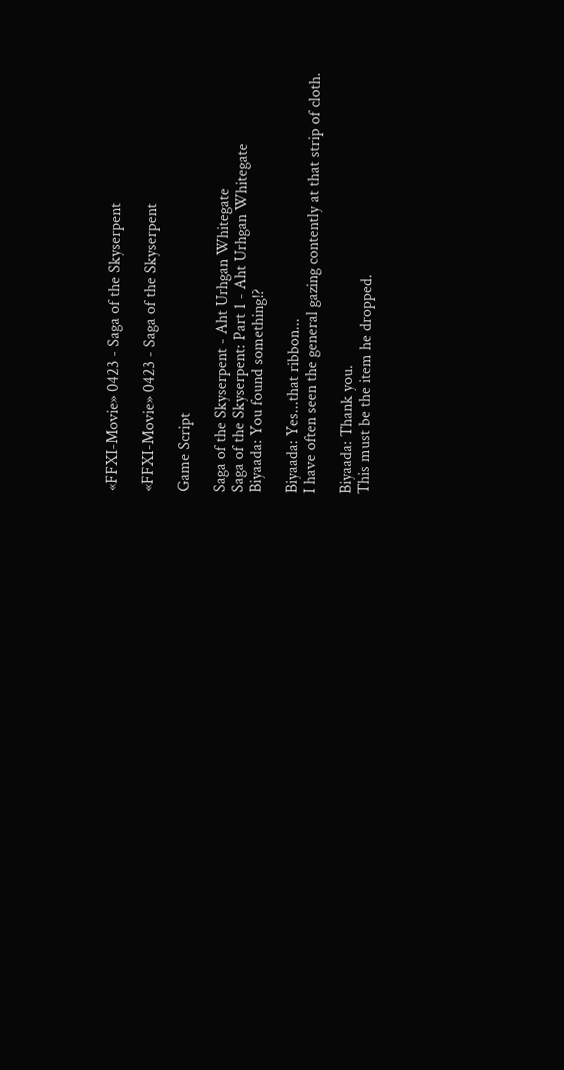«FFXI-Movie» 0423 - Saga of the Skyserpent

«FFXI-Movie» 0423 - Saga of the Skyserpent

Game Script

Saga of the Skyserpent - Aht Urhgan Whitegate
Saga of the Skyserpent: Part 1 - Aht Urhgan Whitegate
Biyaada: You found something!?

Biyaada: Yes...that ribbon...
I have often seen the general gazing contently at that strip of cloth.

Biyaada: Thank you.
This must be the item he dropped.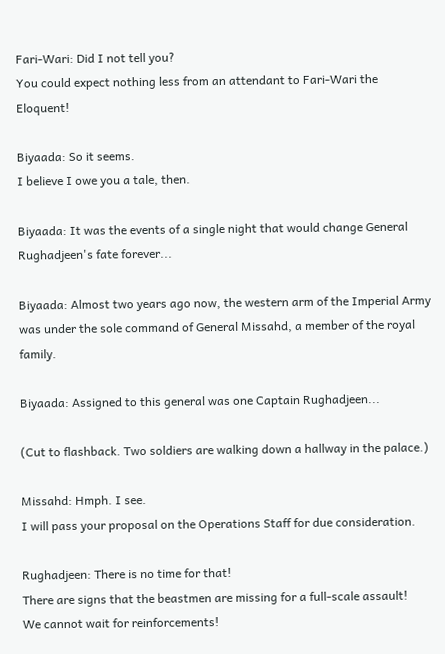Fari-Wari: Did I not tell you?
You could expect nothing less from an attendant to Fari-Wari the Eloquent!

Biyaada: So it seems.
I believe I owe you a tale, then.

Biyaada: It was the events of a single night that would change General Rughadjeen's fate forever...

Biyaada: Almost two years ago now, the western arm of the Imperial Army was under the sole command of General Missahd, a member of the royal family.

Biyaada: Assigned to this general was one Captain Rughadjeen...

(Cut to flashback. Two soldiers are walking down a hallway in the palace.)

Missahd: Hmph. I see.
I will pass your proposal on the Operations Staff for due consideration.

Rughadjeen: There is no time for that!
There are signs that the beastmen are missing for a full-scale assault!
We cannot wait for reinforcements!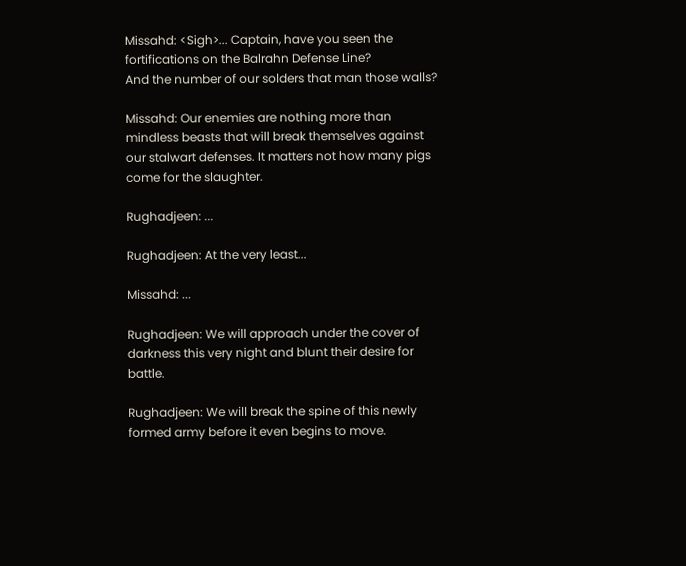Missahd: <Sigh>... Captain, have you seen the fortifications on the Balrahn Defense Line?
And the number of our solders that man those walls?

Missahd: Our enemies are nothing more than mindless beasts that will break themselves against our stalwart defenses. It matters not how many pigs come for the slaughter.

Rughadjeen: ...

Rughadjeen: At the very least...

Missahd: ...

Rughadjeen: We will approach under the cover of darkness this very night and blunt their desire for battle.

Rughadjeen: We will break the spine of this newly formed army before it even begins to move.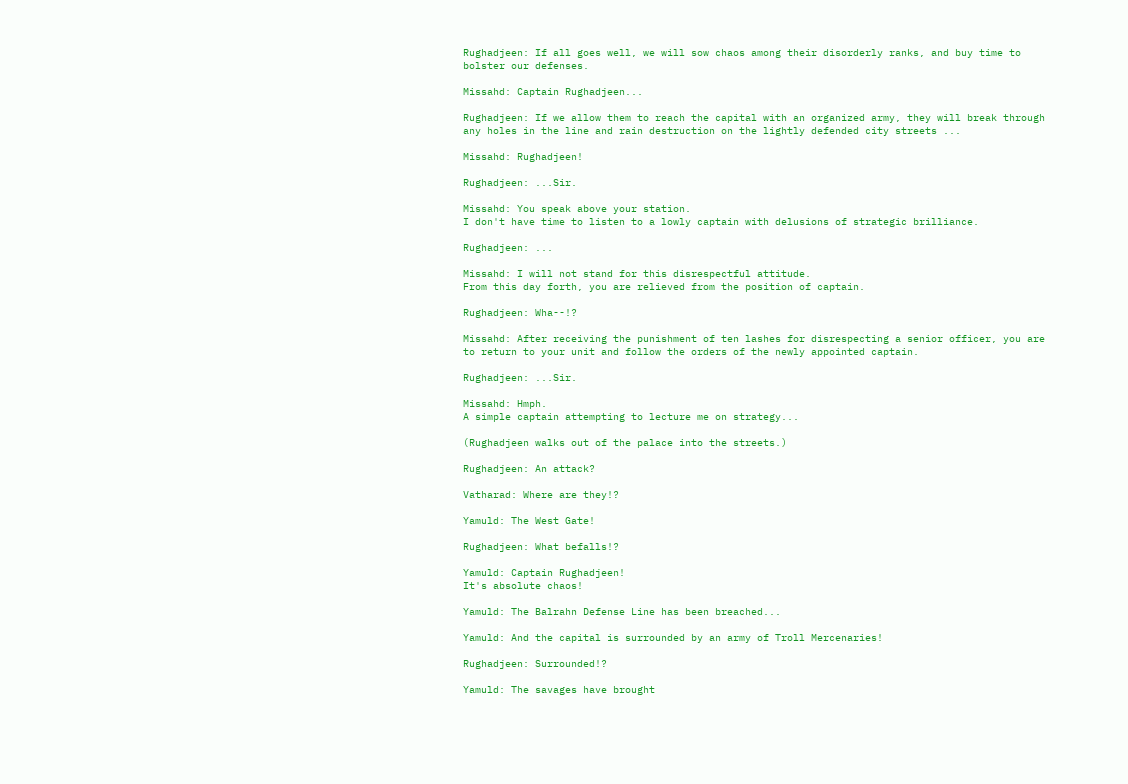Rughadjeen: If all goes well, we will sow chaos among their disorderly ranks, and buy time to bolster our defenses.

Missahd: Captain Rughadjeen...

Rughadjeen: If we allow them to reach the capital with an organized army, they will break through any holes in the line and rain destruction on the lightly defended city streets ...

Missahd: Rughadjeen!

Rughadjeen: ...Sir.

Missahd: You speak above your station.
I don't have time to listen to a lowly captain with delusions of strategic brilliance.

Rughadjeen: ...

Missahd: I will not stand for this disrespectful attitude.
From this day forth, you are relieved from the position of captain.

Rughadjeen: Wha--!?

Missahd: After receiving the punishment of ten lashes for disrespecting a senior officer, you are to return to your unit and follow the orders of the newly appointed captain.

Rughadjeen: ...Sir.

Missahd: Hmph.
A simple captain attempting to lecture me on strategy...

(Rughadjeen walks out of the palace into the streets.)

Rughadjeen: An attack?

Vatharad: Where are they!?

Yamuld: The West Gate!

Rughadjeen: What befalls!?

Yamuld: Captain Rughadjeen!
It's absolute chaos!

Yamuld: The Balrahn Defense Line has been breached...

Yamuld: And the capital is surrounded by an army of Troll Mercenaries!

Rughadjeen: Surrounded!?

Yamuld: The savages have brought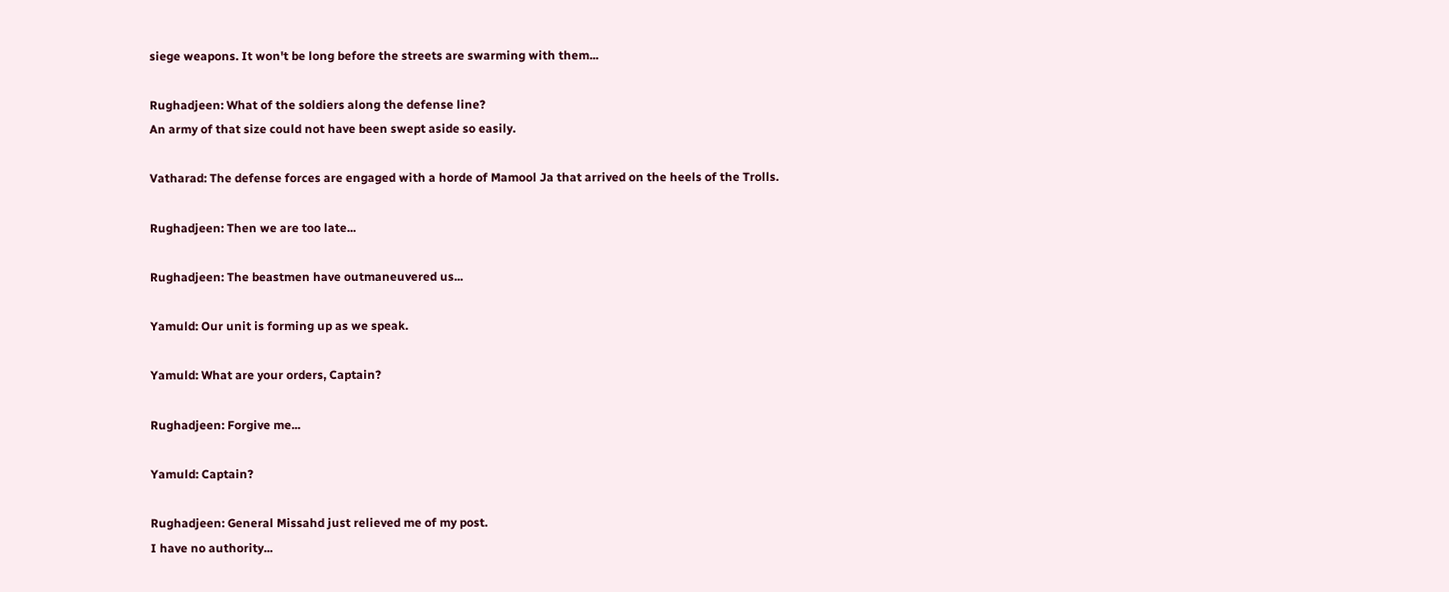siege weapons. It won't be long before the streets are swarming with them...

Rughadjeen: What of the soldiers along the defense line?
An army of that size could not have been swept aside so easily.

Vatharad: The defense forces are engaged with a horde of Mamool Ja that arrived on the heels of the Trolls.

Rughadjeen: Then we are too late...

Rughadjeen: The beastmen have outmaneuvered us...

Yamuld: Our unit is forming up as we speak.

Yamuld: What are your orders, Captain?

Rughadjeen: Forgive me...

Yamuld: Captain?

Rughadjeen: General Missahd just relieved me of my post.
I have no authority...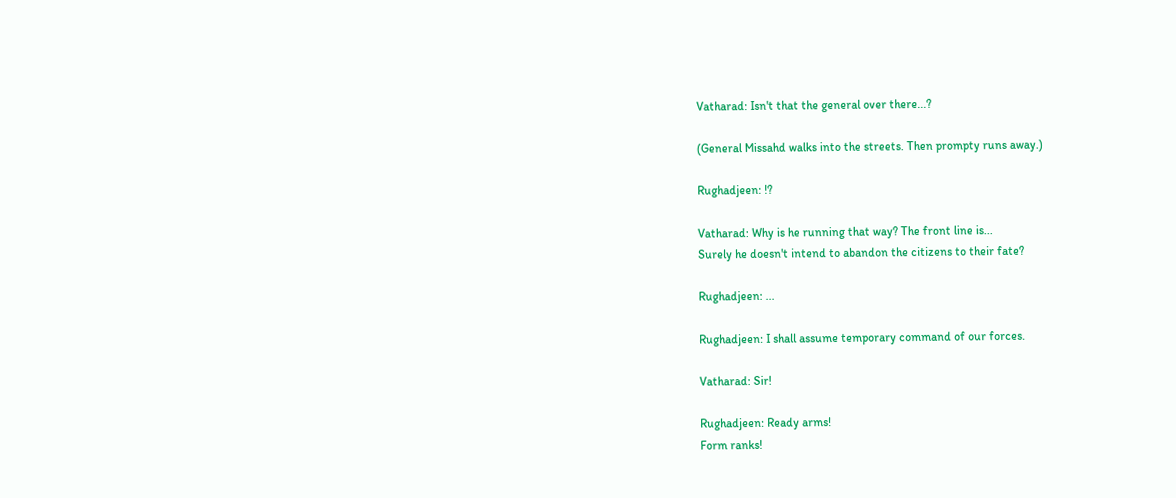Vatharad: Isn't that the general over there...?

(General Missahd walks into the streets. Then prompty runs away.)

Rughadjeen: !?

Vatharad: Why is he running that way? The front line is...
Surely he doesn't intend to abandon the citizens to their fate?

Rughadjeen: ...

Rughadjeen: I shall assume temporary command of our forces.

Vatharad: Sir!

Rughadjeen: Ready arms!
Form ranks!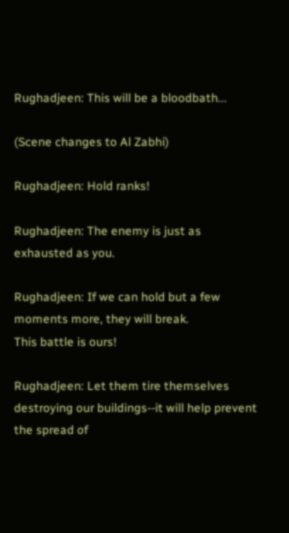Rughadjeen: This will be a bloodbath...

(Scene changes to Al Zabhi)

Rughadjeen: Hold ranks!

Rughadjeen: The enemy is just as exhausted as you.

Rughadjeen: If we can hold but a few moments more, they will break.
This battle is ours!

Rughadjeen: Let them tire themselves destroying our buildings--it will help prevent the spread of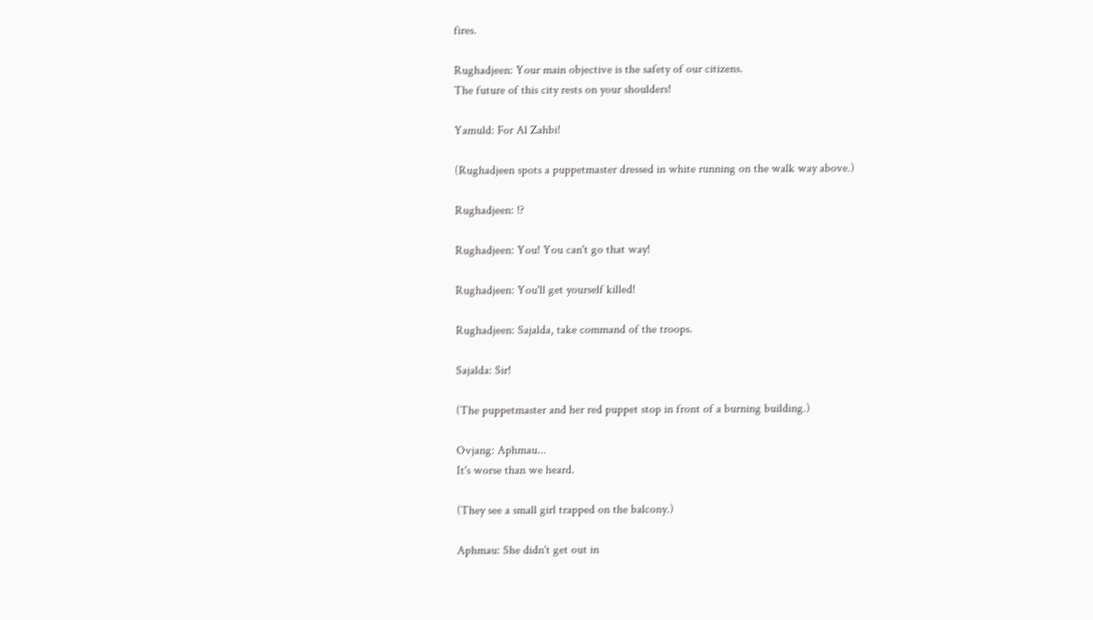fires.

Rughadjeen: Your main objective is the safety of our citizens.
The future of this city rests on your shoulders!

Yamuld: For Al Zahbi!

(Rughadjeen spots a puppetmaster dressed in white running on the walk way above.)

Rughadjeen: !?

Rughadjeen: You! You can't go that way!

Rughadjeen: You'll get yourself killed!

Rughadjeen: Sajalda, take command of the troops.

Sajalda: Sir!

(The puppetmaster and her red puppet stop in front of a burning building.)

Ovjang: Aphmau...
It's worse than we heard.

(They see a small girl trapped on the balcony.)

Aphmau: She didn't get out in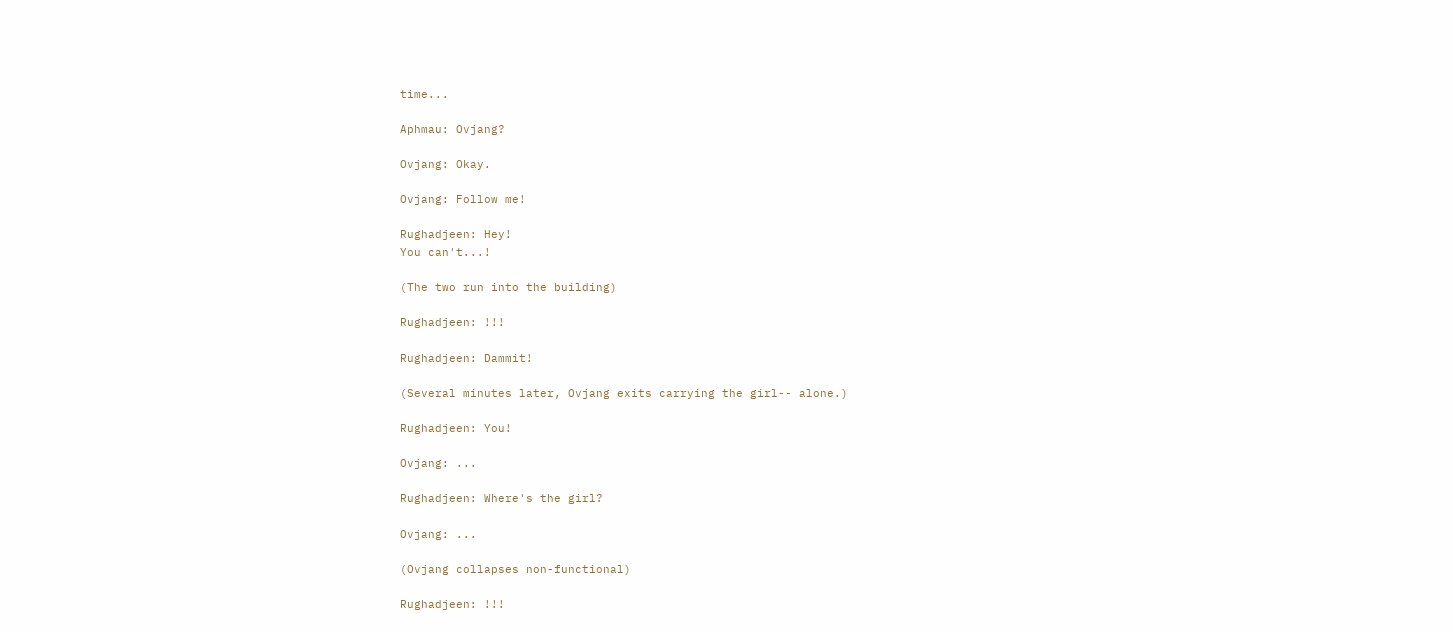time...

Aphmau: Ovjang?

Ovjang: Okay.

Ovjang: Follow me!

Rughadjeen: Hey!
You can't...!

(The two run into the building)

Rughadjeen: !!!

Rughadjeen: Dammit!

(Several minutes later, Ovjang exits carrying the girl-- alone.)

Rughadjeen: You!

Ovjang: ...

Rughadjeen: Where's the girl?

Ovjang: ...

(Ovjang collapses non-functional)

Rughadjeen: !!!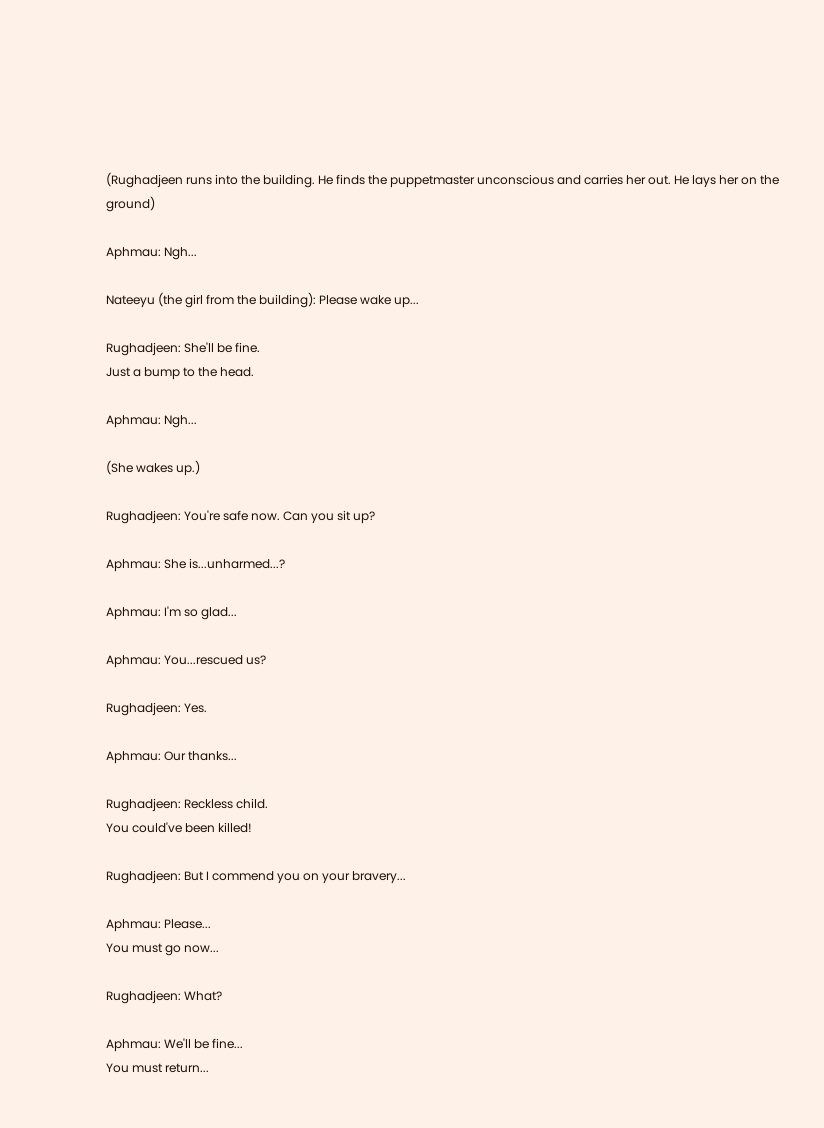(Rughadjeen runs into the building. He finds the puppetmaster unconscious and carries her out. He lays her on the ground)

Aphmau: Ngh...

Nateeyu (the girl from the building): Please wake up...

Rughadjeen: She'll be fine.
Just a bump to the head.

Aphmau: Ngh...

(She wakes up.)

Rughadjeen: You're safe now. Can you sit up?

Aphmau: She is...unharmed...?

Aphmau: I'm so glad...

Aphmau: You...rescued us?

Rughadjeen: Yes.

Aphmau: Our thanks...

Rughadjeen: Reckless child.
You could've been killed!

Rughadjeen: But I commend you on your bravery...

Aphmau: Please...
You must go now...

Rughadjeen: What?

Aphmau: We'll be fine...
You must return...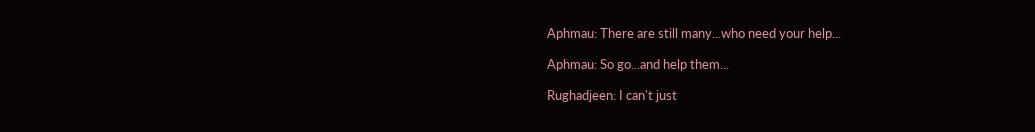Aphmau: There are still many...who need your help...

Aphmau: So go...and help them...

Rughadjeen: I can't just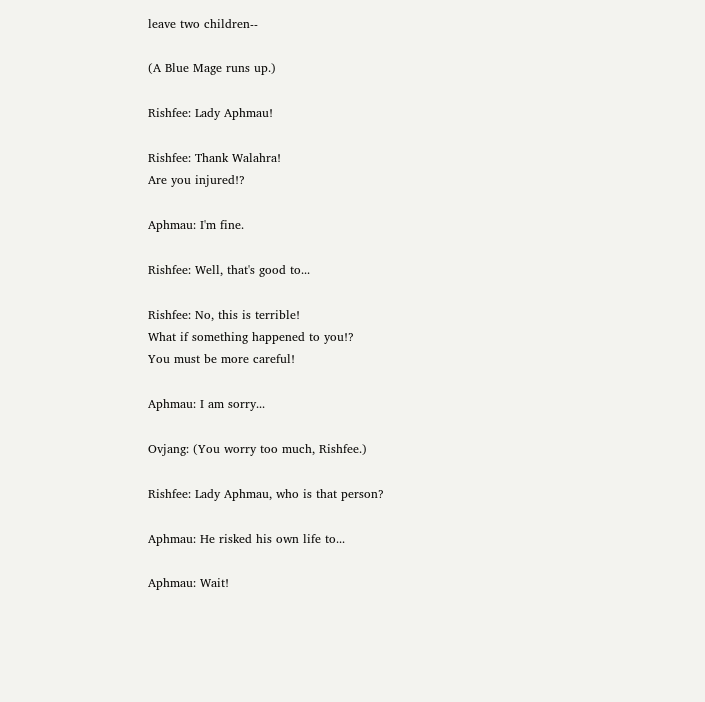leave two children--

(A Blue Mage runs up.)

Rishfee: Lady Aphmau!

Rishfee: Thank Walahra!
Are you injured!?

Aphmau: I'm fine.

Rishfee: Well, that's good to...

Rishfee: No, this is terrible!
What if something happened to you!?
You must be more careful!

Aphmau: I am sorry...

Ovjang: (You worry too much, Rishfee.)

Rishfee: Lady Aphmau, who is that person?

Aphmau: He risked his own life to...

Aphmau: Wait!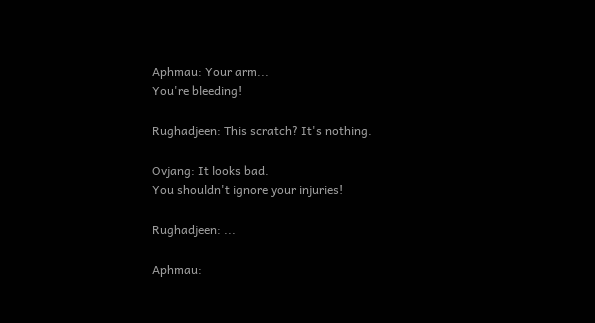Aphmau: Your arm...
You're bleeding!

Rughadjeen: This scratch? It's nothing.

Ovjang: It looks bad.
You shouldn't ignore your injuries!

Rughadjeen: ...

Aphmau: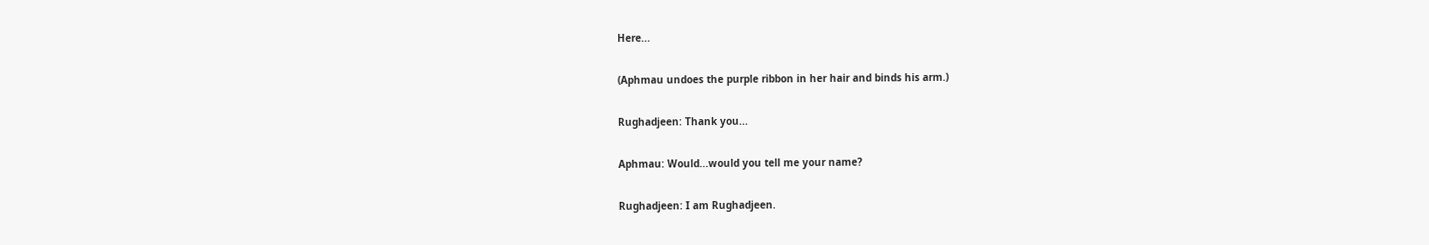Here...

(Aphmau undoes the purple ribbon in her hair and binds his arm.)

Rughadjeen: Thank you...

Aphmau: Would...would you tell me your name?

Rughadjeen: I am Rughadjeen.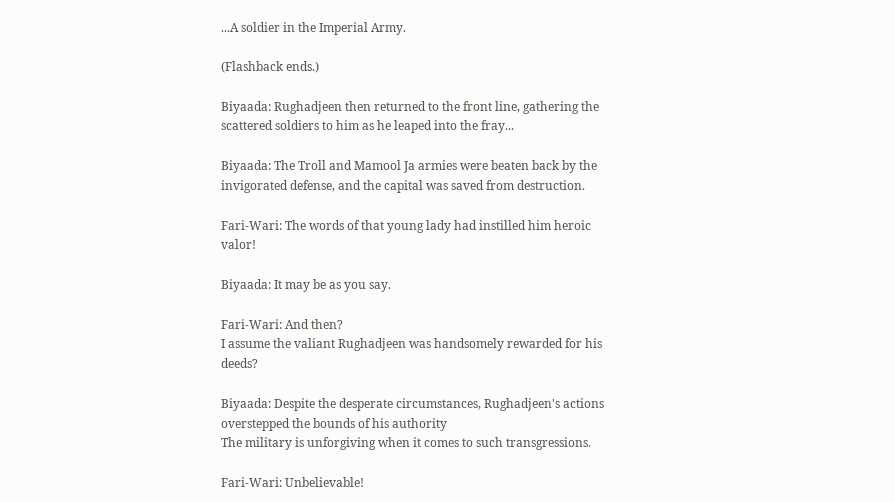...A soldier in the Imperial Army.

(Flashback ends.)

Biyaada: Rughadjeen then returned to the front line, gathering the scattered soldiers to him as he leaped into the fray...

Biyaada: The Troll and Mamool Ja armies were beaten back by the invigorated defense, and the capital was saved from destruction.

Fari-Wari: The words of that young lady had instilled him heroic valor!

Biyaada: It may be as you say.

Fari-Wari: And then?
I assume the valiant Rughadjeen was handsomely rewarded for his deeds?

Biyaada: Despite the desperate circumstances, Rughadjeen's actions overstepped the bounds of his authority
The military is unforgiving when it comes to such transgressions.

Fari-Wari: Unbelievable!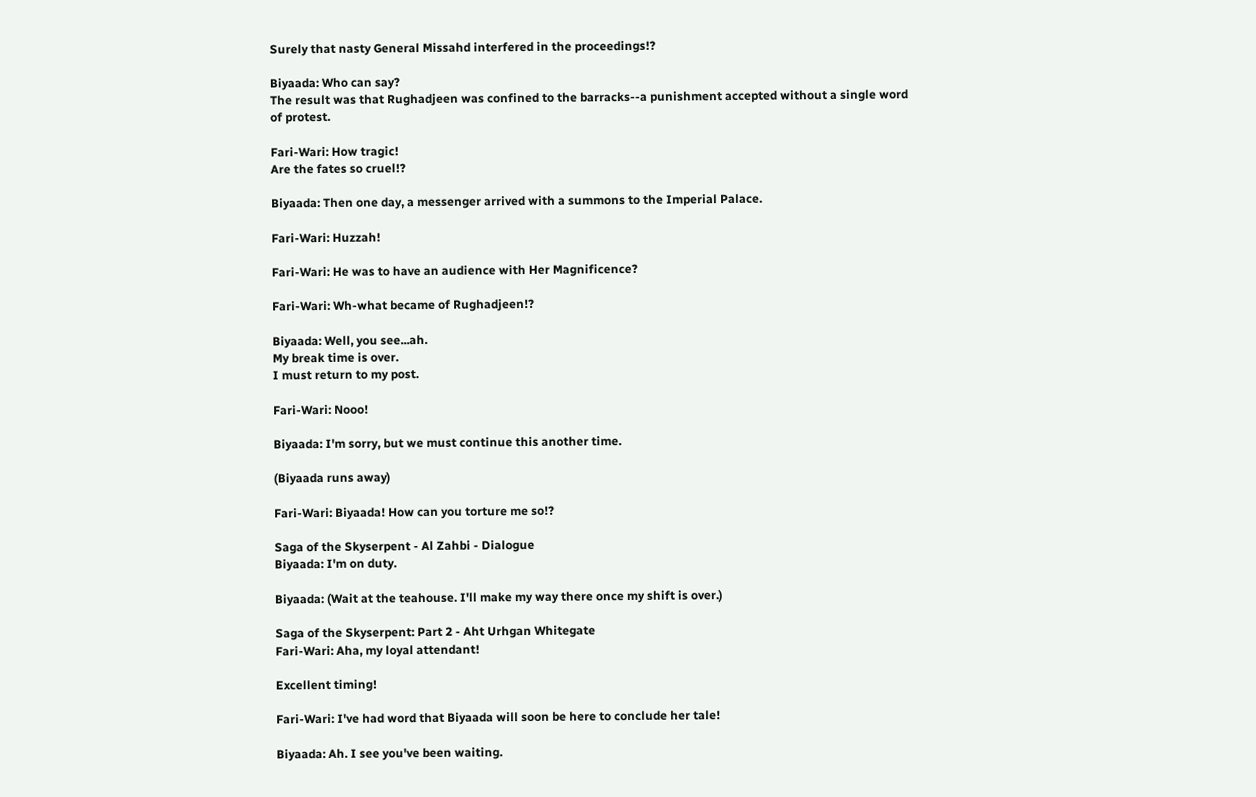Surely that nasty General Missahd interfered in the proceedings!?

Biyaada: Who can say?
The result was that Rughadjeen was confined to the barracks--a punishment accepted without a single word of protest.

Fari-Wari: How tragic!
Are the fates so cruel!?

Biyaada: Then one day, a messenger arrived with a summons to the Imperial Palace.

Fari-Wari: Huzzah!

Fari-Wari: He was to have an audience with Her Magnificence?

Fari-Wari: Wh-what became of Rughadjeen!?

Biyaada: Well, you see...ah.
My break time is over.
I must return to my post.

Fari-Wari: Nooo!

Biyaada: I'm sorry, but we must continue this another time.

(Biyaada runs away)

Fari-Wari: Biyaada! How can you torture me so!?

Saga of the Skyserpent - Al Zahbi - Dialogue
Biyaada: I'm on duty.

Biyaada: (Wait at the teahouse. I'll make my way there once my shift is over.)

Saga of the Skyserpent: Part 2 - Aht Urhgan Whitegate
Fari-Wari: Aha, my loyal attendant!

Excellent timing!

Fari-Wari: I've had word that Biyaada will soon be here to conclude her tale!

Biyaada: Ah. I see you've been waiting.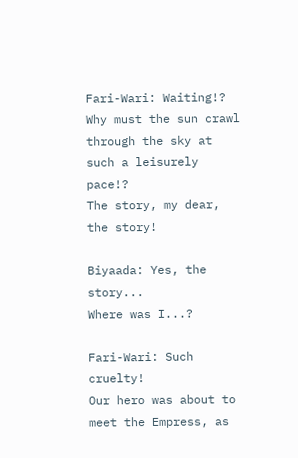Fari-Wari: Waiting!?
Why must the sun crawl through the sky at such a leisurely pace!?
The story, my dear, the story!

Biyaada: Yes, the story...
Where was I...?

Fari-Wari: Such cruelty!
Our hero was about to meet the Empress, as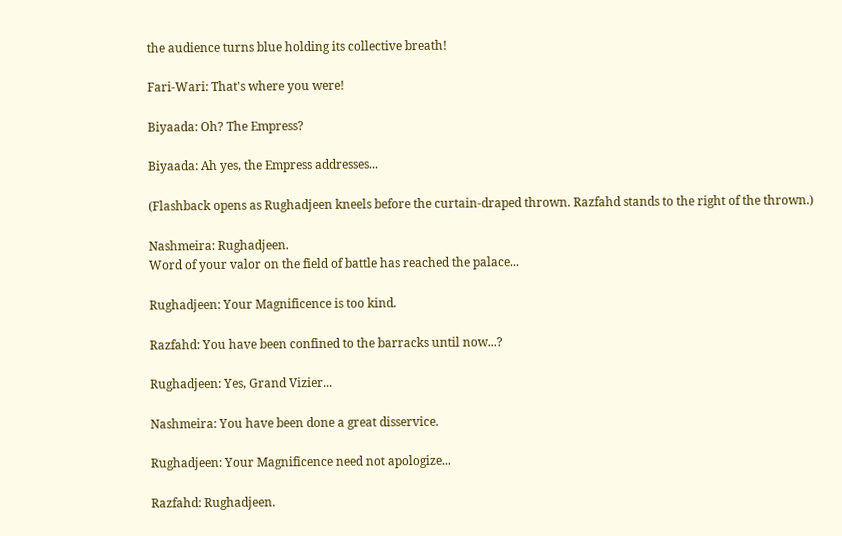the audience turns blue holding its collective breath!

Fari-Wari: That's where you were!

Biyaada: Oh? The Empress?

Biyaada: Ah yes, the Empress addresses...

(Flashback opens as Rughadjeen kneels before the curtain-draped thrown. Razfahd stands to the right of the thrown.)

Nashmeira: Rughadjeen.
Word of your valor on the field of battle has reached the palace...

Rughadjeen: Your Magnificence is too kind.

Razfahd: You have been confined to the barracks until now...?

Rughadjeen: Yes, Grand Vizier...

Nashmeira: You have been done a great disservice.

Rughadjeen: Your Magnificence need not apologize...

Razfahd: Rughadjeen.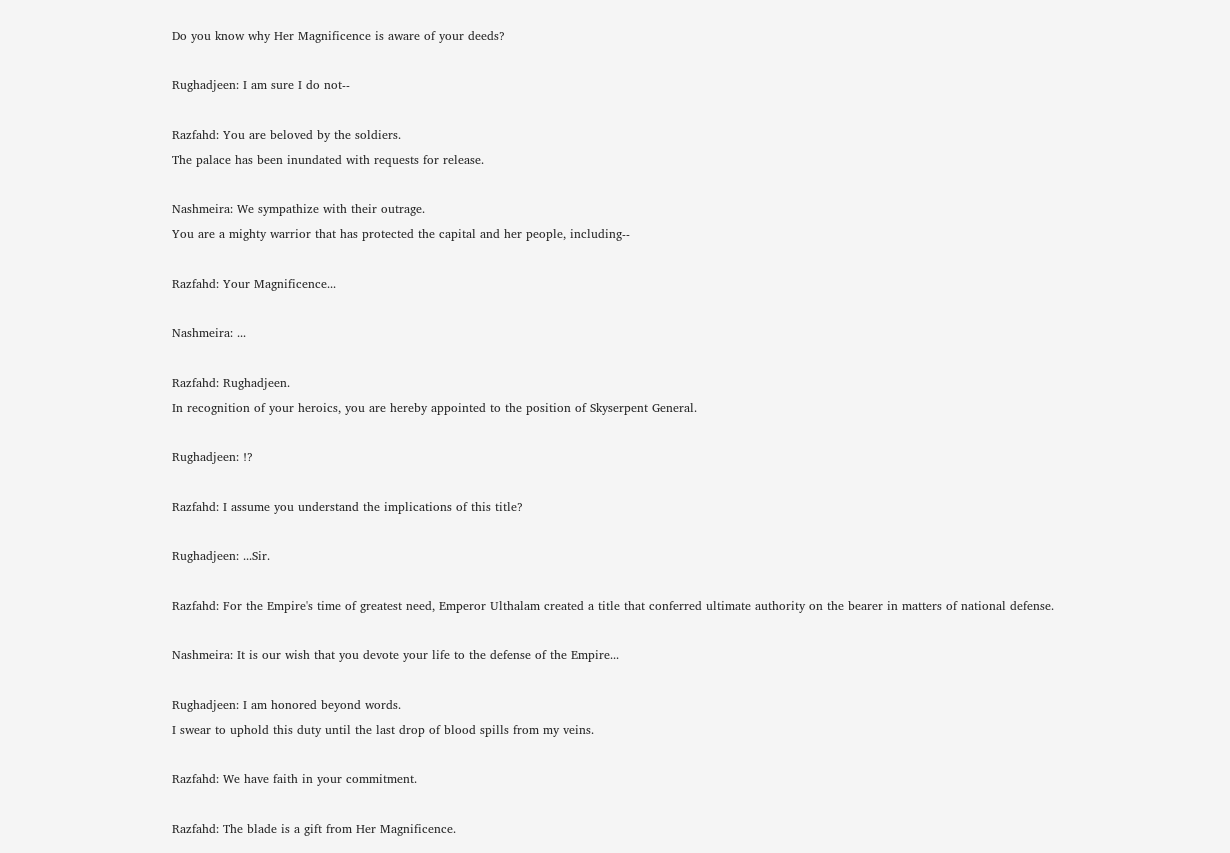Do you know why Her Magnificence is aware of your deeds?

Rughadjeen: I am sure I do not--

Razfahd: You are beloved by the soldiers.
The palace has been inundated with requests for release.

Nashmeira: We sympathize with their outrage.
You are a mighty warrior that has protected the capital and her people, including--

Razfahd: Your Magnificence...

Nashmeira: ...

Razfahd: Rughadjeen.
In recognition of your heroics, you are hereby appointed to the position of Skyserpent General.

Rughadjeen: !?

Razfahd: I assume you understand the implications of this title?

Rughadjeen: ...Sir.

Razfahd: For the Empire's time of greatest need, Emperor Ulthalam created a title that conferred ultimate authority on the bearer in matters of national defense.

Nashmeira: It is our wish that you devote your life to the defense of the Empire...

Rughadjeen: I am honored beyond words.
I swear to uphold this duty until the last drop of blood spills from my veins.

Razfahd: We have faith in your commitment.

Razfahd: The blade is a gift from Her Magnificence.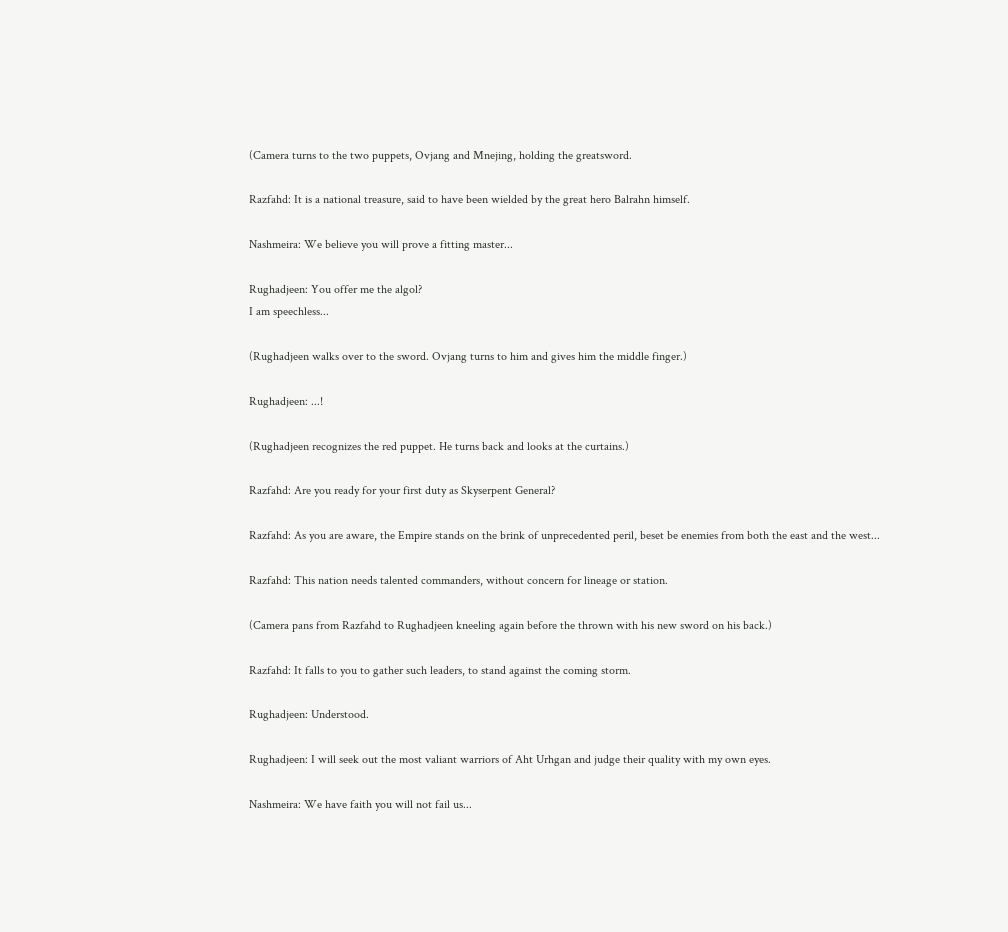(Camera turns to the two puppets, Ovjang and Mnejing, holding the greatsword.

Razfahd: It is a national treasure, said to have been wielded by the great hero Balrahn himself.

Nashmeira: We believe you will prove a fitting master...

Rughadjeen: You offer me the algol?
I am speechless...

(Rughadjeen walks over to the sword. Ovjang turns to him and gives him the middle finger.)

Rughadjeen: ...!

(Rughadjeen recognizes the red puppet. He turns back and looks at the curtains.)

Razfahd: Are you ready for your first duty as Skyserpent General?

Razfahd: As you are aware, the Empire stands on the brink of unprecedented peril, beset be enemies from both the east and the west...

Razfahd: This nation needs talented commanders, without concern for lineage or station.

(Camera pans from Razfahd to Rughadjeen kneeling again before the thrown with his new sword on his back.)

Razfahd: It falls to you to gather such leaders, to stand against the coming storm.

Rughadjeen: Understood.

Rughadjeen: I will seek out the most valiant warriors of Aht Urhgan and judge their quality with my own eyes.

Nashmeira: We have faith you will not fail us...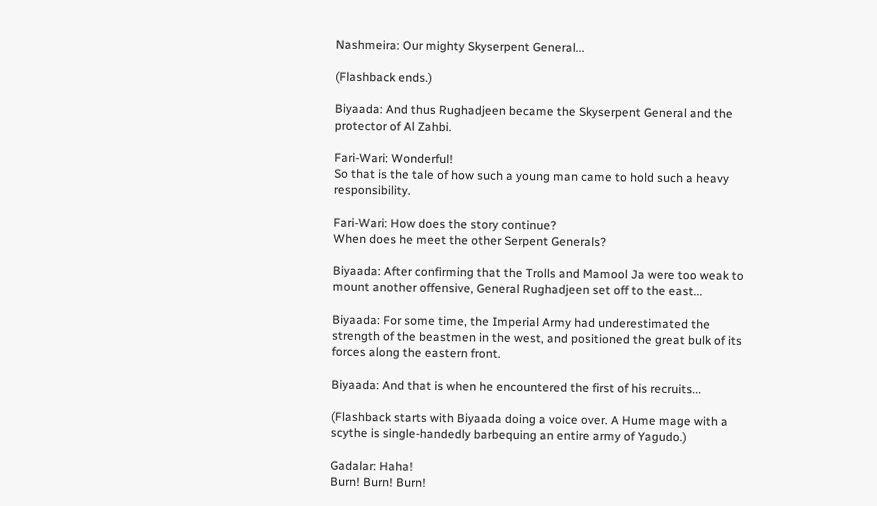Nashmeira: Our mighty Skyserpent General...

(Flashback ends.)

Biyaada: And thus Rughadjeen became the Skyserpent General and the protector of Al Zahbi.

Fari-Wari: Wonderful!
So that is the tale of how such a young man came to hold such a heavy responsibility.

Fari-Wari: How does the story continue?
When does he meet the other Serpent Generals?

Biyaada: After confirming that the Trolls and Mamool Ja were too weak to mount another offensive, General Rughadjeen set off to the east...

Biyaada: For some time, the Imperial Army had underestimated the strength of the beastmen in the west, and positioned the great bulk of its forces along the eastern front.

Biyaada: And that is when he encountered the first of his recruits...

(Flashback starts with Biyaada doing a voice over. A Hume mage with a scythe is single-handedly barbequing an entire army of Yagudo.)

Gadalar: Haha!
Burn! Burn! Burn!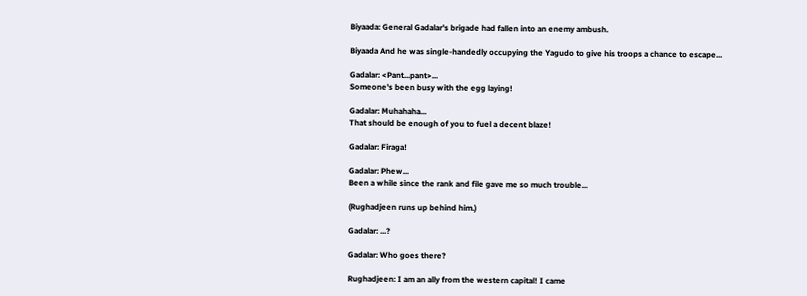Biyaada: General Gadalar's brigade had fallen into an enemy ambush.

Biyaada And he was single-handedly occupying the Yagudo to give his troops a chance to escape...

Gadalar: <Pant...pant>...
Someone's been busy with the egg laying!

Gadalar: Muhahaha...
That should be enough of you to fuel a decent blaze!

Gadalar: Firaga!

Gadalar: Phew...
Been a while since the rank and file gave me so much trouble...

(Rughadjeen runs up behind him.)

Gadalar: ...?

Gadalar: Who goes there?

Rughadjeen: I am an ally from the western capital! I came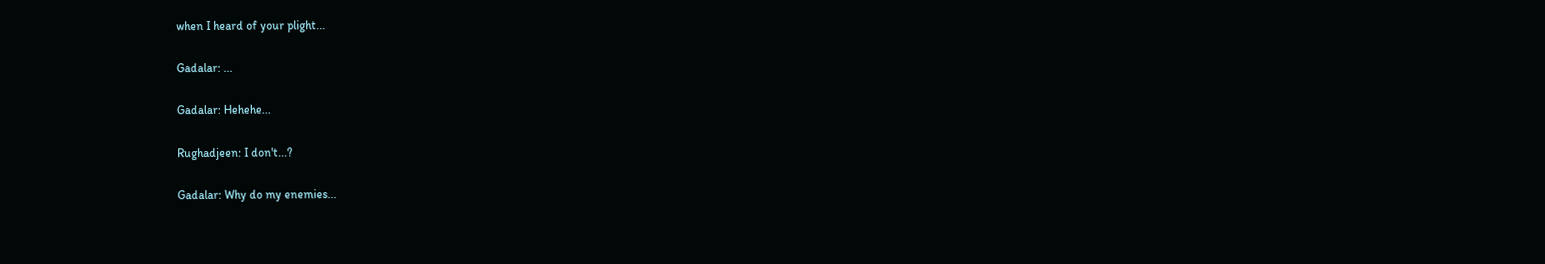when I heard of your plight...

Gadalar: ...

Gadalar: Hehehe...

Rughadjeen: I don't...?

Gadalar: Why do my enemies...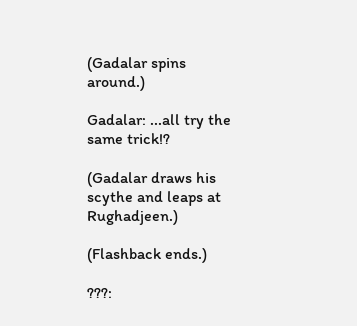(Gadalar spins around.)

Gadalar: ...all try the same trick!?

(Gadalar draws his scythe and leaps at Rughadjeen.)

(Flashback ends.)

???: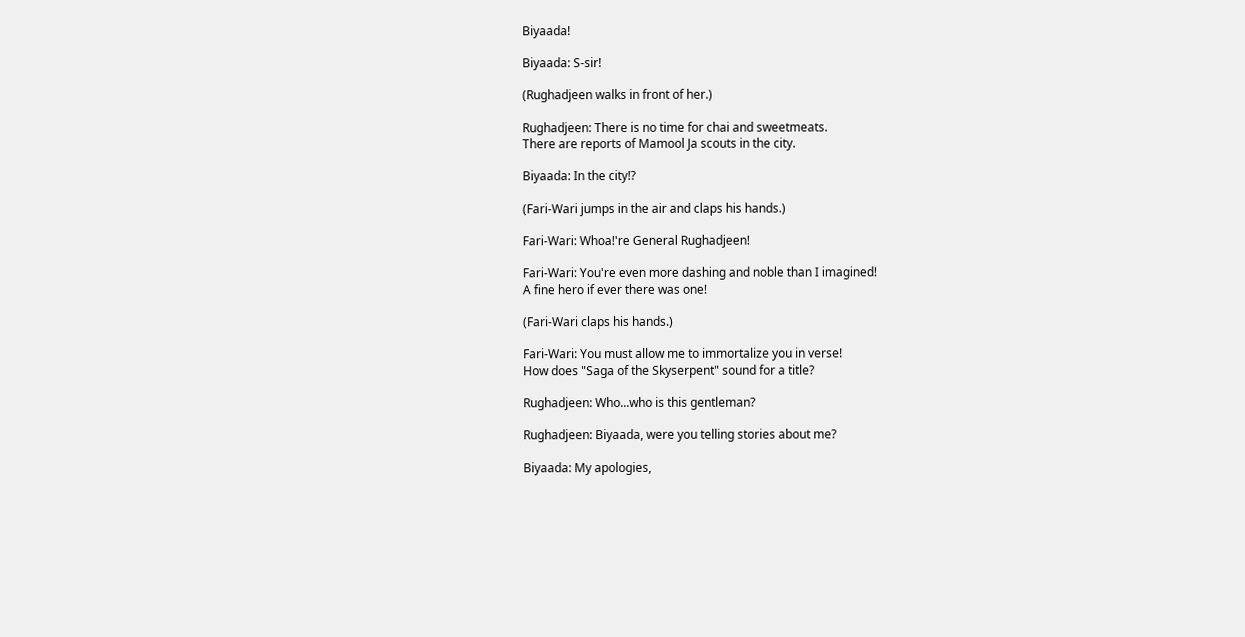Biyaada!

Biyaada: S-sir!

(Rughadjeen walks in front of her.)

Rughadjeen: There is no time for chai and sweetmeats.
There are reports of Mamool Ja scouts in the city.

Biyaada: In the city!?

(Fari-Wari jumps in the air and claps his hands.)

Fari-Wari: Whoa!'re General Rughadjeen!

Fari-Wari: You're even more dashing and noble than I imagined!
A fine hero if ever there was one!

(Fari-Wari claps his hands.)

Fari-Wari: You must allow me to immortalize you in verse!
How does "Saga of the Skyserpent" sound for a title?

Rughadjeen: Who...who is this gentleman?

Rughadjeen: Biyaada, were you telling stories about me?

Biyaada: My apologies,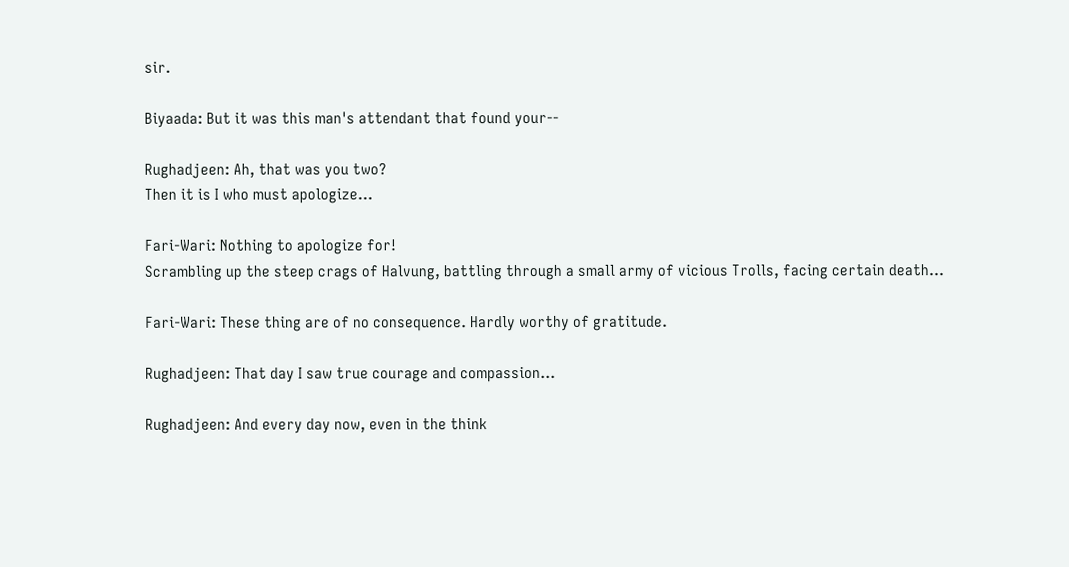sir.

Biyaada: But it was this man's attendant that found your--

Rughadjeen: Ah, that was you two?
Then it is I who must apologize...

Fari-Wari: Nothing to apologize for!
Scrambling up the steep crags of Halvung, battling through a small army of vicious Trolls, facing certain death...

Fari-Wari: These thing are of no consequence. Hardly worthy of gratitude.

Rughadjeen: That day I saw true courage and compassion...

Rughadjeen: And every day now, even in the think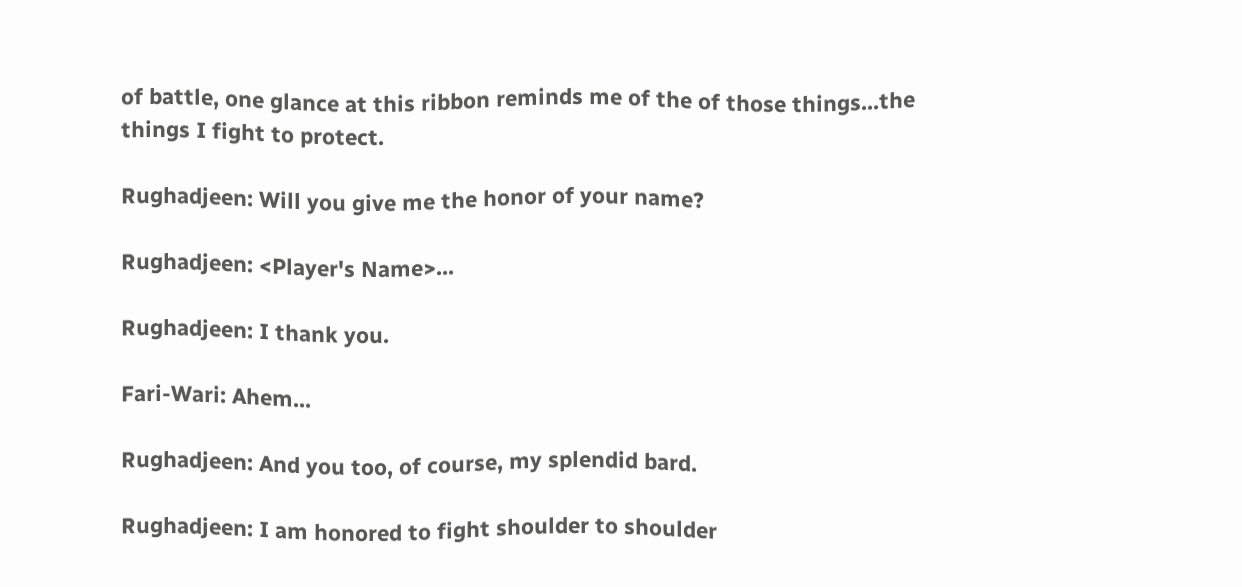of battle, one glance at this ribbon reminds me of the of those things...the things I fight to protect.

Rughadjeen: Will you give me the honor of your name?

Rughadjeen: <Player's Name>...

Rughadjeen: I thank you.

Fari-Wari: Ahem...

Rughadjeen: And you too, of course, my splendid bard.

Rughadjeen: I am honored to fight shoulder to shoulder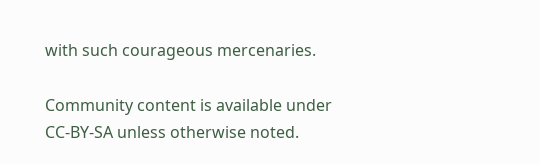with such courageous mercenaries.

Community content is available under CC-BY-SA unless otherwise noted.